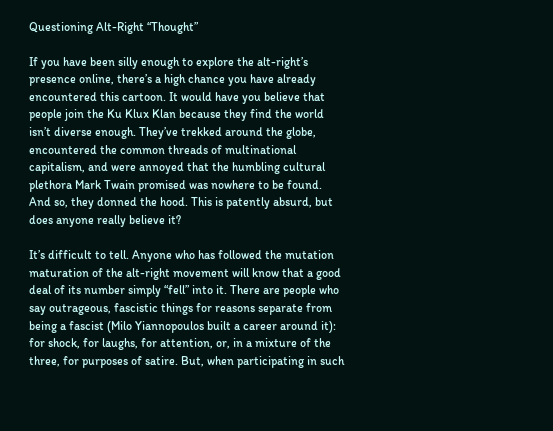Questioning Alt-Right “Thought”

If you have been silly enough to explore the alt-right’s presence online, there’s a high chance you have already encountered this cartoon. It would have you believe that people join the Ku Klux Klan because they find the world isn’t diverse enough. They’ve trekked around the globe, encountered the common threads of multinational capitalism, and were annoyed that the humbling cultural plethora Mark Twain promised was nowhere to be found. And so, they donned the hood. This is patently absurd, but does anyone really believe it?

It’s difficult to tell. Anyone who has followed the mutation maturation of the alt-right movement will know that a good deal of its number simply “fell” into it. There are people who say outrageous, fascistic things for reasons separate from being a fascist (Milo Yiannopoulos built a career around it): for shock, for laughs, for attention, or, in a mixture of the three, for purposes of satire. But, when participating in such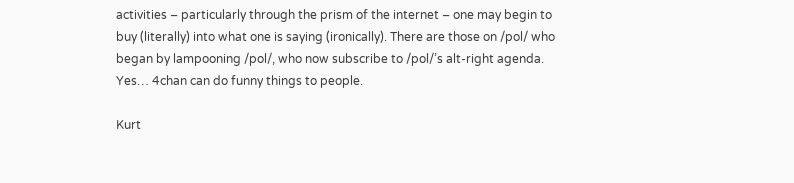activities – particularly through the prism of the internet – one may begin to buy (literally) into what one is saying (ironically). There are those on /pol/ who began by lampooning /pol/, who now subscribe to /pol/’s alt-right agenda. Yes… 4chan can do funny things to people.

Kurt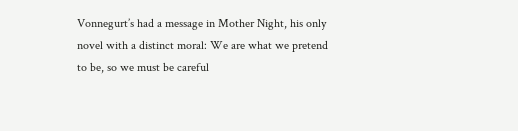Vonnegurt’s had a message in Mother Night, his only novel with a distinct moral: We are what we pretend to be, so we must be careful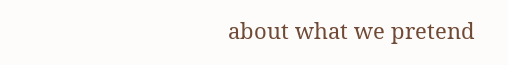about what we pretend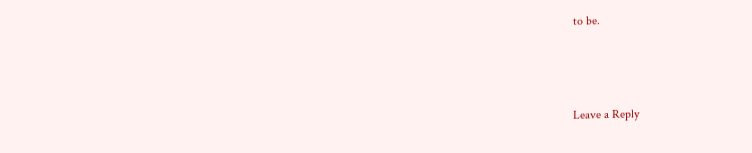to be.



Leave a Reply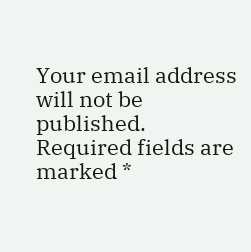Your email address will not be published. Required fields are marked *